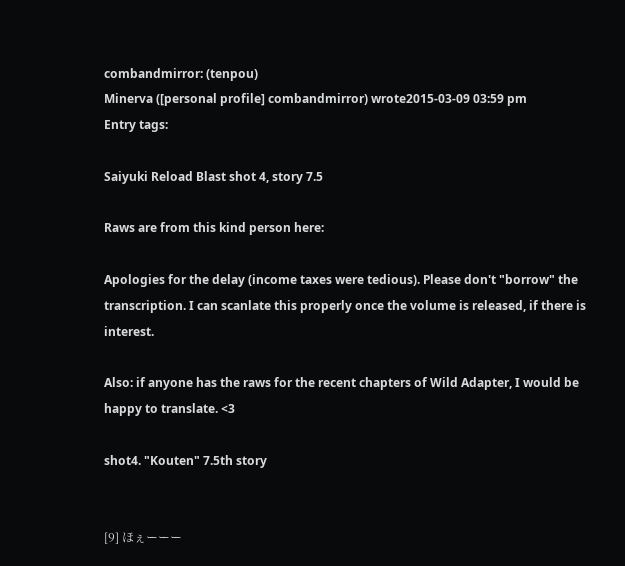combandmirror: (tenpou)
Minerva ([personal profile] combandmirror) wrote2015-03-09 03:59 pm
Entry tags:

Saiyuki Reload Blast shot 4, story 7.5

Raws are from this kind person here:

Apologies for the delay (income taxes were tedious). Please don't "borrow" the transcription. I can scanlate this properly once the volume is released, if there is interest.

Also: if anyone has the raws for the recent chapters of Wild Adapter, I would be happy to translate. <3

shot4. "Kouten" 7.5th story


[9] ほぇーーー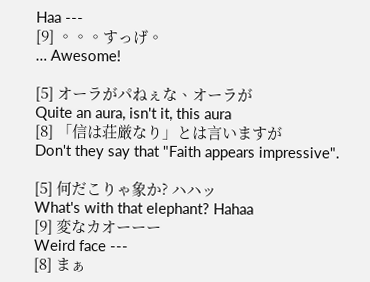Haa ---
[9] 。。。すっげ。
… Awesome!

[5] オーラがパねぇな、オーラが
Quite an aura, isn't it, this aura
[8] 「信は荘厳なり」とは言いますが
Don't they say that "Faith appears impressive".

[5] 何だこりゃ象か? ハハッ
What's with that elephant? Hahaa
[9] 変なカオーーー
Weird face ---
[8] まぁ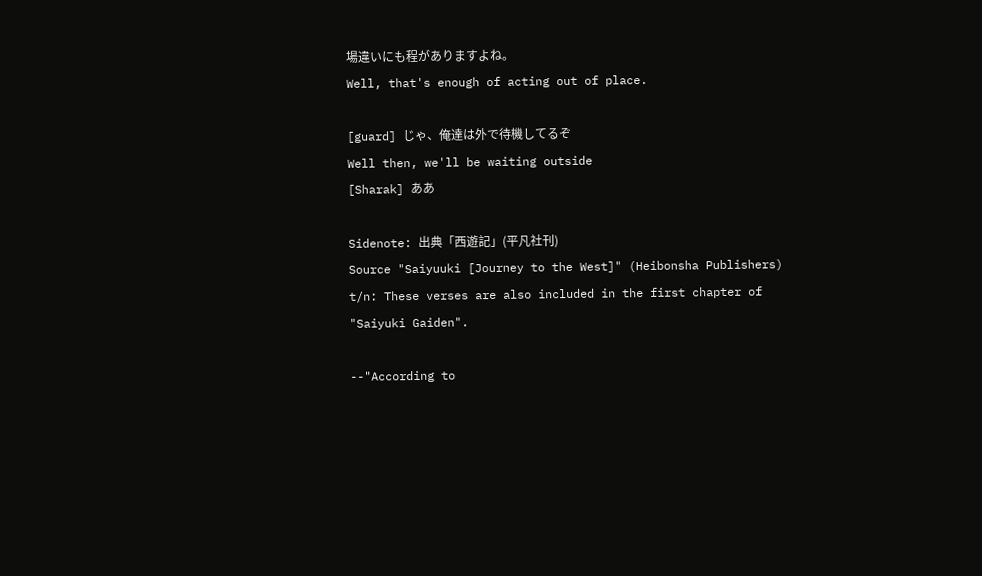場違いにも程がありますよね。
Well, that's enough of acting out of place.

[guard] じゃ、俺達は外で待機してるぞ
Well then, we'll be waiting outside
[Sharak] ああ

Sidenote: 出典「西遊記」(平凡社刊)
Source "Saiyuuki [Journey to the West]" (Heibonsha Publishers)
t/n: These verses are also included in the first chapter of "Saiyuki Gaiden".

--"According to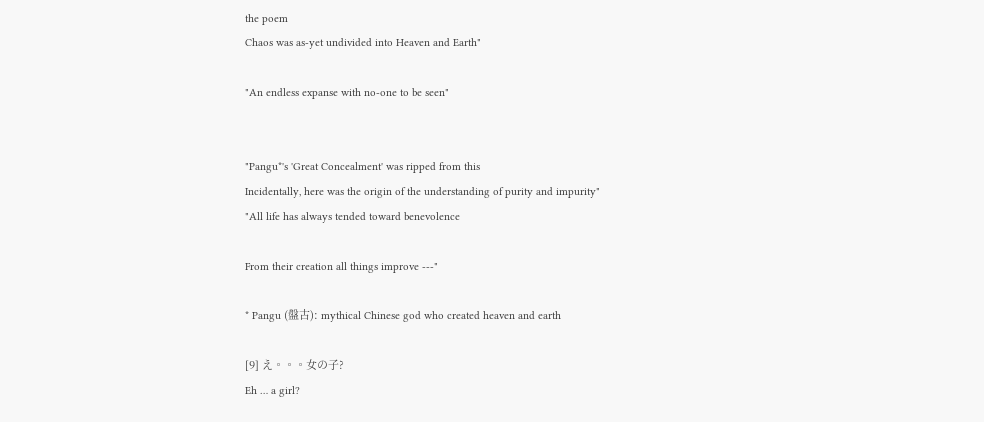the poem
Chaos was as-yet undivided into Heaven and Earth"

"An endless expanse with no-one to be seen"


"Pangu*'s 'Great Concealment' was ripped from this
Incidentally, here was the origin of the understanding of purity and impurity"
"All life has always tended toward benevolence

From their creation all things improve ---"

* Pangu (盤古): mythical Chinese god who created heaven and earth

[9] え。。。女の子?
Eh … a girl?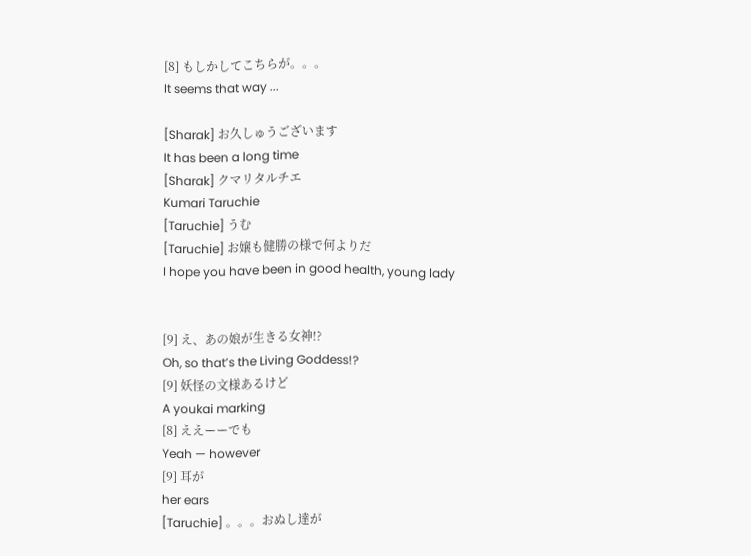[8] もしかしてこちらが。。。
It seems that way ...

[Sharak] お久しゅうございます
It has been a long time
[Sharak] クマリタルチエ
Kumari Taruchie
[Taruchie] うむ
[Taruchie] お嬢も健勝の様で何よりだ
I hope you have been in good health, young lady


[9] え、あの娘が生きる女神!?
Oh, so that’s the Living Goddess!?
[9] 妖怪の文様あるけど
A youkai marking
[8] ええーーでも
Yeah — however
[9] 耳が
her ears
[Taruchie] 。。。おぬし達が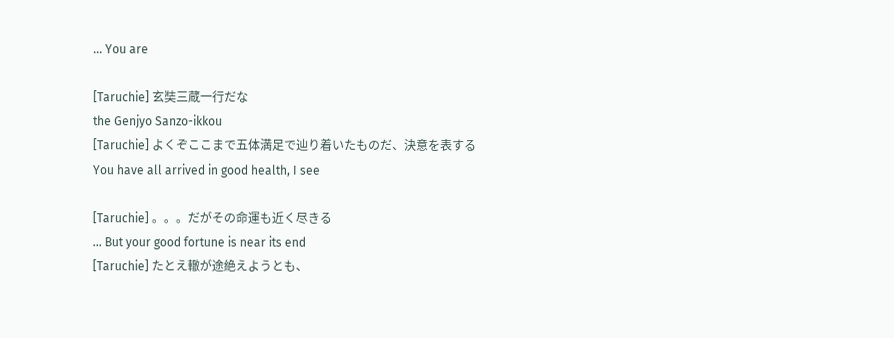… You are

[Taruchie] 玄奘三蔵一行だな
the Genjyo Sanzo-ikkou
[Taruchie] よくぞここまで五体満足で辿り着いたものだ、決意を表する
You have all arrived in good health, I see

[Taruchie] 。。。だがその命運も近く尽きる
… But your good fortune is near its end
[Taruchie] たとえ轍が途絶えようとも、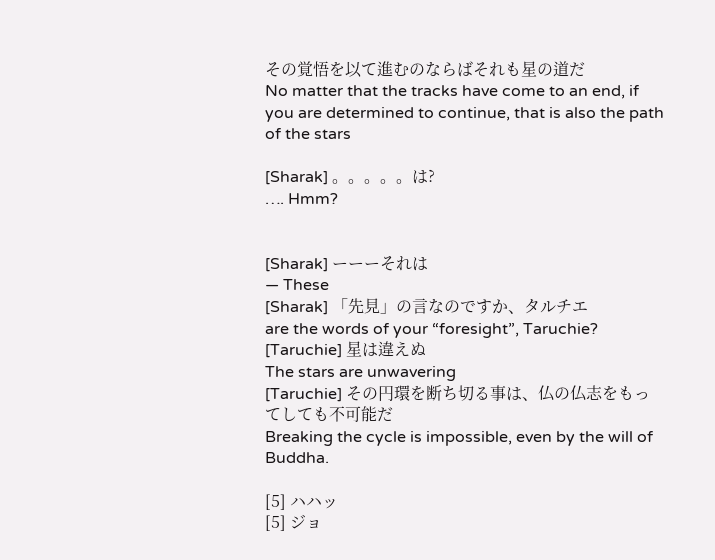その覚悟を以て進むのならばそれも星の道だ
No matter that the tracks have come to an end, if you are determined to continue, that is also the path of the stars

[Sharak] 。。。。。は?
…. Hmm?


[Sharak] ーーーそれは
— These
[Sharak] 「先見」の言なのですか、タルチエ
are the words of your “foresight”, Taruchie?
[Taruchie] 星は違えぬ
The stars are unwavering
[Taruchie] その円環を断ち切る事は、仏の仏志をもってしても不可能だ
Breaking the cycle is impossible, even by the will of Buddha.

[5] ハハッ
[5] ジョ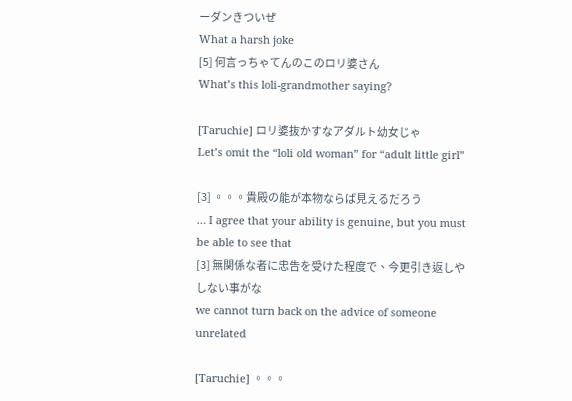ーダンきついぜ
What a harsh joke
[5] 何言っちゃてんのこのロリ婆さん
What’s this loli-grandmother saying?

[Taruchie] ロリ婆抜かすなアダルト幼女じゃ
Let’s omit the “loli old woman” for “adult little girl”

[3] 。。。貴殿の能が本物ならば見えるだろう
… I agree that your ability is genuine, but you must be able to see that
[3] 無関係な者に忠告を受けた程度で、今更引き返しやしない事がな
we cannot turn back on the advice of someone unrelated

[Taruchie] 。。。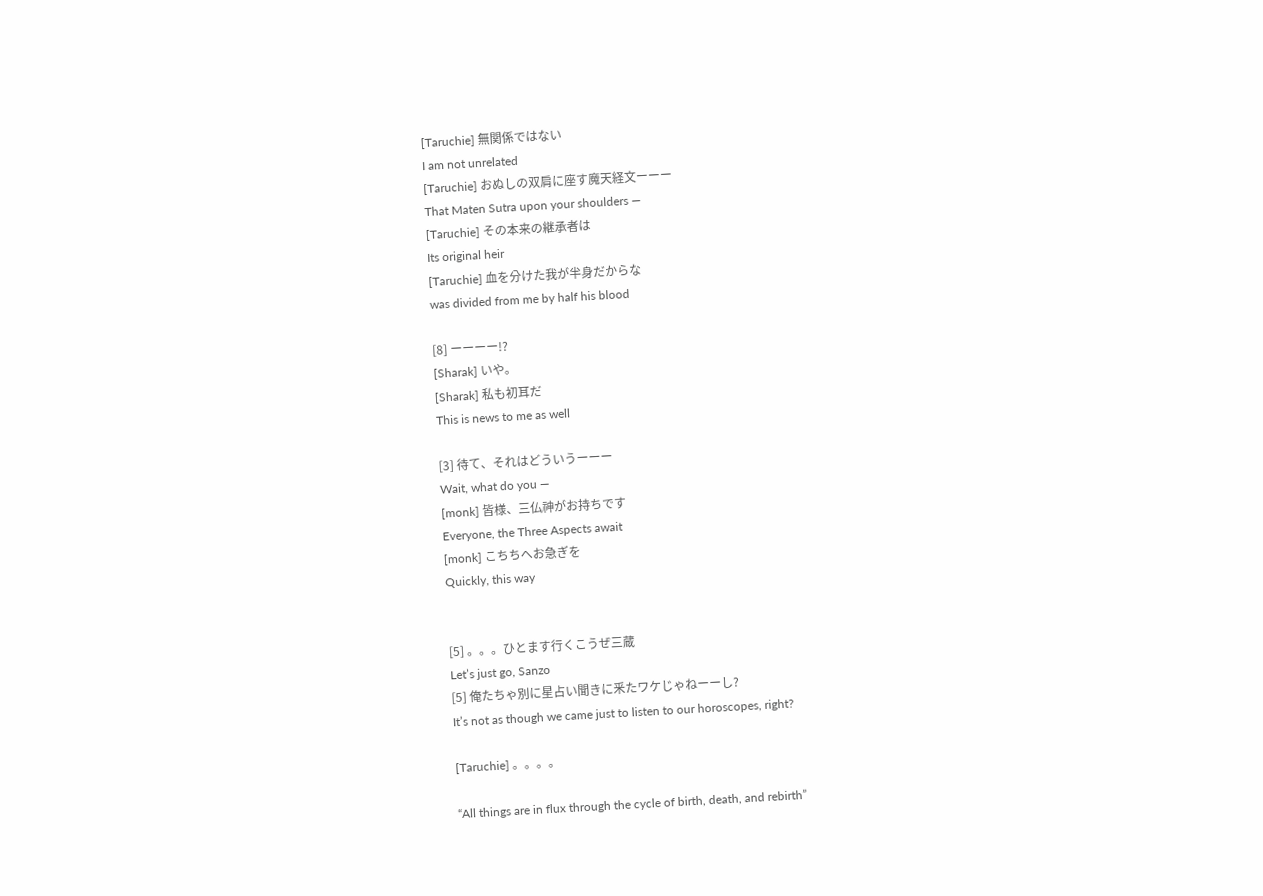[Taruchie] 無関係ではない
I am not unrelated
[Taruchie] おぬしの双肩に座す魔天経文ーーー
That Maten Sutra upon your shoulders —
[Taruchie] その本来の継承者は
Its original heir
[Taruchie] 血を分けた我が半身だからな
was divided from me by half his blood

[8] ーーーー!?
[Sharak] いや。
[Sharak] 私も初耳だ
This is news to me as well

[3] 待て、それはどういうーーー
Wait, what do you —
[monk] 皆様、三仏神がお持ちです
Everyone, the Three Aspects await
[monk] こちちへお急ぎを
Quickly, this way


[5] 。。。ひとます行くこうぜ三蔵
Let’s just go, Sanzo
[5] 俺たちゃ別に星占い聞きに釆たワケじゃねーーし?
It’s not as though we came just to listen to our horoscopes, right?

[Taruchie] 。。。。

“All things are in flux through the cycle of birth, death, and rebirth”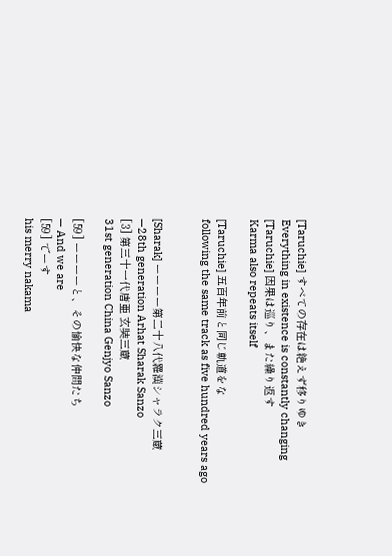[Taruchie] すべての存在は絶えず移りゆき
Everything in existence is constantly changing
[Taruchie] 因果は巡り、また繰り返す
Karma also repeats itself

[Taruchie] 五百年前と同じ軌道をな
following the same track as five hundred years ago


[Sharak] ーーーー第二十八代羅漢シャラク三蔵
—28th generation Arhat Sharak Sanzo
[3] 第三十一代唐亜 玄奘三蔵
31st generation China Genjyo Sanzo

[59] ーーーーと、その愉快な仲間たち
— And we are
[59] でーす
his merry nakama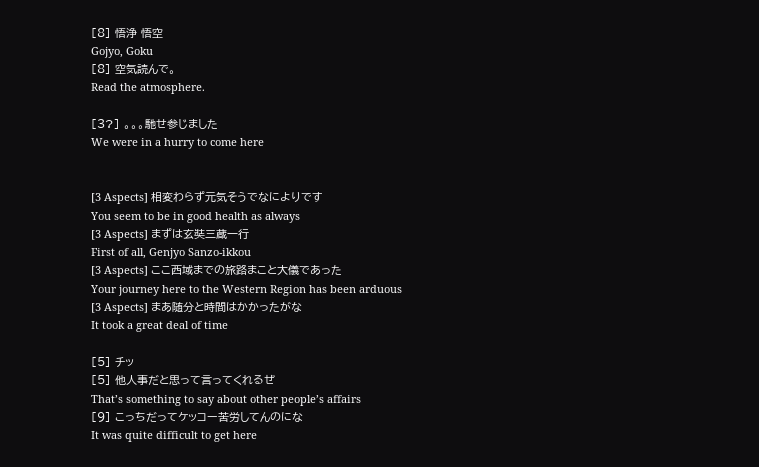[8] 悟浄 悟空
Gojyo, Goku
[8] 空気読んで。
Read the atmosphere.

[3?] 。。。馳せ参じました
We were in a hurry to come here


[3 Aspects] 相変わらず元気そうでなによりです
You seem to be in good health as always
[3 Aspects] まずは玄奘三蔵一行
First of all, Genjyo Sanzo-ikkou
[3 Aspects] ここ西域までの旅路まこと大儀であった
Your journey here to the Western Region has been arduous
[3 Aspects] まあ随分と時間はかかったがな
It took a great deal of time

[5] チッ
[5] 他人事だと思って言ってくれるぜ
That’s something to say about other people’s affairs
[9] こっちだってケッコー苦労してんのにな
It was quite difficult to get here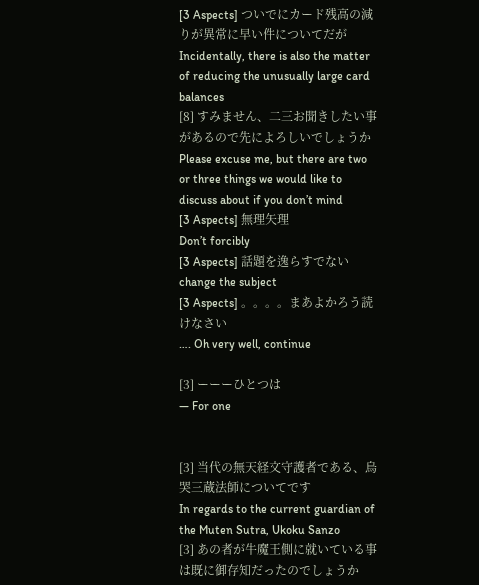[3 Aspects] ついでにカード残高の減りが異常に早い件についてだが
Incidentally, there is also the matter of reducing the unusually large card balances
[8] すみません、二三お聞きしたい事があるので先によろしいでしょうか
Please excuse me, but there are two or three things we would like to discuss about if you don’t mind
[3 Aspects] 無理矢理
Don’t forcibly
[3 Aspects] 話題を逸らすでない
change the subject
[3 Aspects] 。。。。まあよかろう読けなさい
…. Oh very well, continue

[3] ーーーひとつは
— For one


[3] 当代の無天経文守護者である、烏哭三蔵法師についてです
In regards to the current guardian of the Muten Sutra, Ukoku Sanzo
[3] あの者が牛魔王側に就いている事は既に御存知だったのでしょうか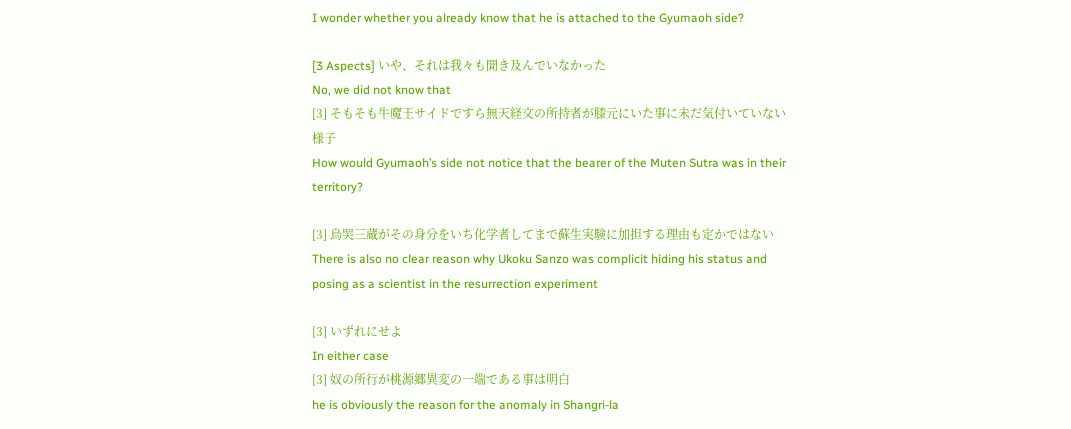I wonder whether you already know that he is attached to the Gyumaoh side?

[3 Aspects] いや、それは我々も聞き及んでいなかった
No, we did not know that
[3] そもそも牛魔王サイドですら無天経文の所持者が膝元にいた事に未だ気付いていない様子
How would Gyumaoh’s side not notice that the bearer of the Muten Sutra was in their territory?

[3] 烏哭三蔵がその身分をいち化学者してまで蘇生実験に加担する理由も定かではない
There is also no clear reason why Ukoku Sanzo was complicit hiding his status and posing as a scientist in the resurrection experiment

[3] いずれにせよ
In either case
[3] 奴の所行が桃源郷異変の一端である事は明白
he is obviously the reason for the anomaly in Shangri-la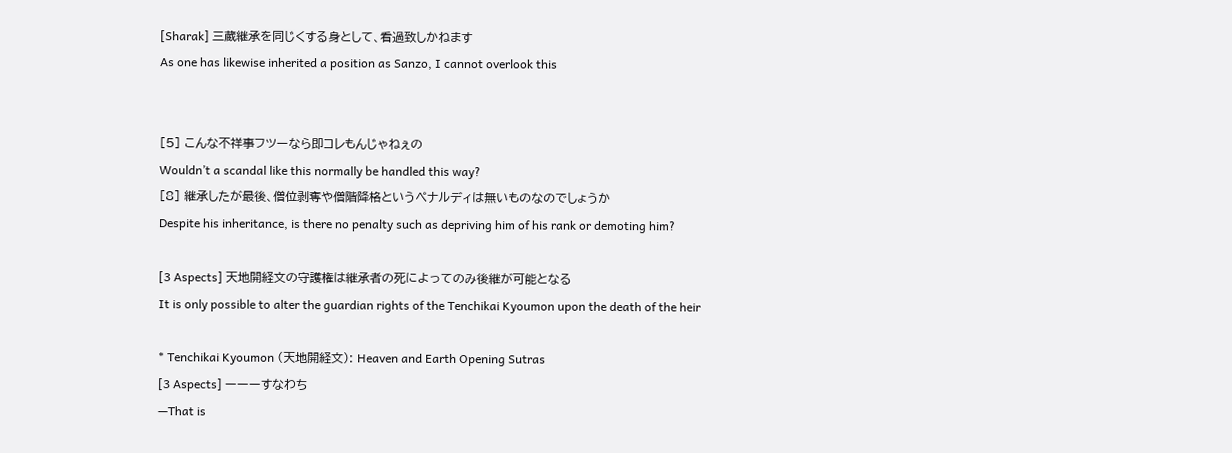[Sharak] 三蔵継承を同じくする身として、看過致しかねます
As one has likewise inherited a position as Sanzo, I cannot overlook this


[5] こんな不祥事フツーなら即コレもんじゃねぇの
Wouldn’t a scandal like this normally be handled this way?
[8] 継承したが最後、僧位剥奪や僧階降格というぺナルディは無いものなのでしょうか
Despite his inheritance, is there no penalty such as depriving him of his rank or demoting him?

[3 Aspects] 天地開経文の守護権は継承者の死によってのみ後継が可能となる
It is only possible to alter the guardian rights of the Tenchikai Kyoumon upon the death of the heir

* Tenchikai Kyoumon (天地開経文): Heaven and Earth Opening Sutras
[3 Aspects] ーーーすなわち
—That is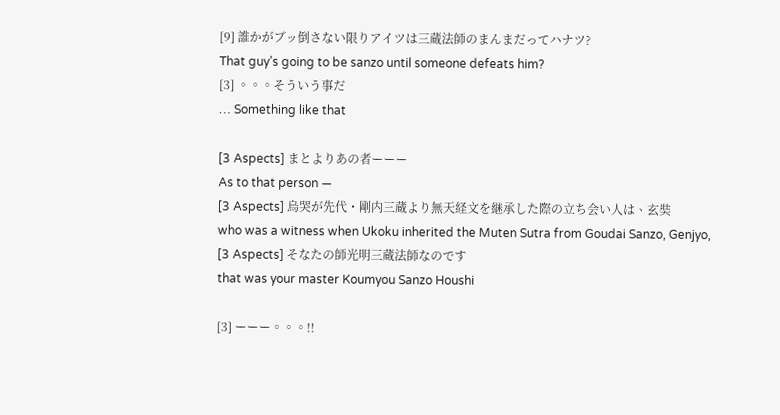[9] 誰かがブッ倒さない限りアイツは三蔵法師のまんまだってハナツ?
That guy’s going to be sanzo until someone defeats him?
[3] 。。。そういう事だ
… Something like that

[3 Aspects] まとよりあの者ーーー
As to that person —
[3 Aspects] 烏哭が先代・剛内三蔵より無天経文を継承した際の立ち会い人は、玄奘
who was a witness when Ukoku inherited the Muten Sutra from Goudai Sanzo, Genjyo,
[3 Aspects] そなたの師光明三蔵法師なのです
that was your master Koumyou Sanzo Houshi

[3] ーーー。。。!!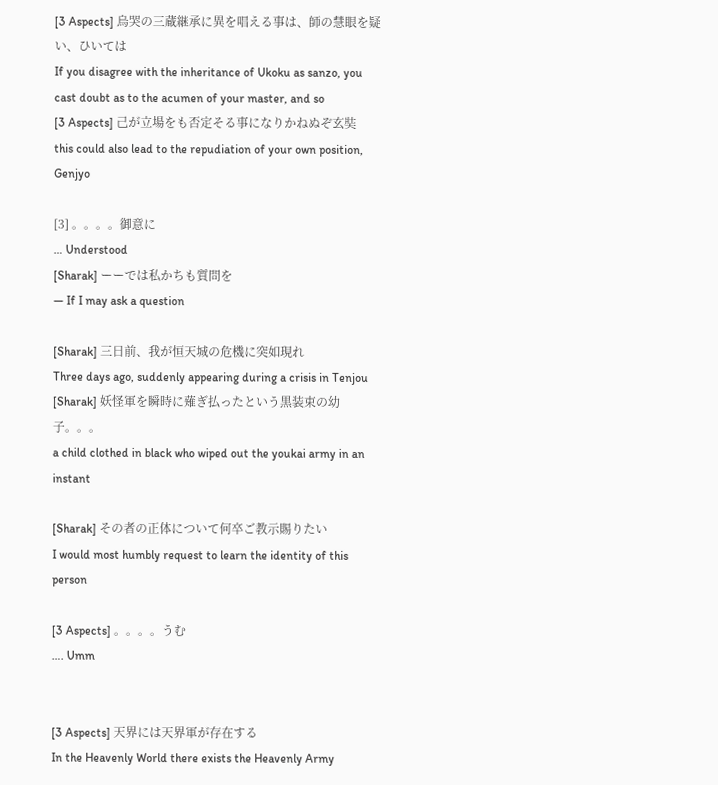[3 Aspects] 烏哭の三蔵継承に異を唱える事は、師の慧眼を疑い、ひいては
If you disagree with the inheritance of Ukoku as sanzo, you cast doubt as to the acumen of your master, and so
[3 Aspects] 己が立場をも否定そる事になりかねぬぞ玄奘
this could also lead to the repudiation of your own position, Genjyo

[3] 。。。。御意に
… Understood
[Sharak] ーーでは私かちも質問を
— If I may ask a question

[Sharak] 三日前、我が恒天城の危機に突如現れ
Three days ago, suddenly appearing during a crisis in Tenjou
[Sharak] 妖怪軍を瞬時に薙ぎ払ったという黒装束の幼子。。。
a child clothed in black who wiped out the youkai army in an instant

[Sharak] その者の正体について何卒ご教示賜りたい
I would most humbly request to learn the identity of this person

[3 Aspects] 。。。。うむ
…. Umm


[3 Aspects] 天界には天界軍が存在する
In the Heavenly World there exists the Heavenly Army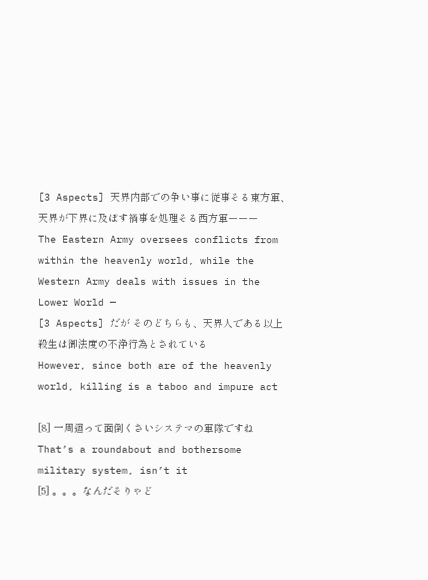[3 Aspects] 天界内部での争い事に従事そる東方軍、天界が下界に及ぼす禍事を処理そる西方軍ーーー
The Eastern Army oversees conflicts from within the heavenly world, while the Western Army deals with issues in the Lower World —
[3 Aspects] だが そのどちらも、天界人である以上殺生は御法度の不浄行為とされている
However, since both are of the heavenly world, killing is a taboo and impure act

[8] 一周迴って面倒くさいシステマの軍隊ですね
That’s a roundabout and bothersome military system, isn’t it
[5] 。。。なんだそりゃど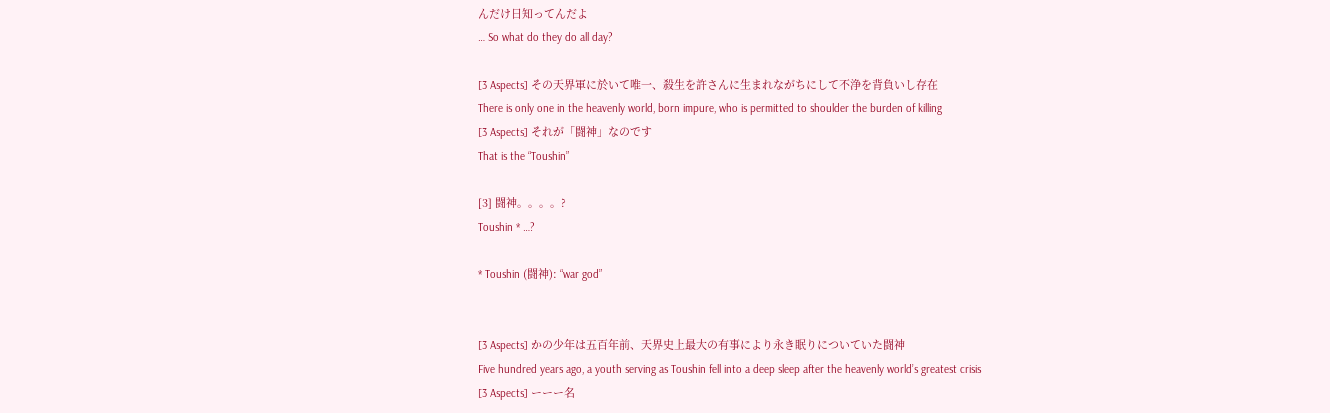んだけ日知ってんだよ
… So what do they do all day?

[3 Aspects] その天界軍に於いて唯一、殺生を許さんに生まれながちにして不浄を背負いし存在
There is only one in the heavenly world, born impure, who is permitted to shoulder the burden of killing
[3 Aspects] それが「闘神」なのです
That is the “Toushin”

[3] 闘神。。。。?
Toushin * …?

* Toushin (闘神): “war god”


[3 Aspects] かの少年は五百年前、天界史上最大の有事により永き眠りについていた闘神
Five hundred years ago, a youth serving as Toushin fell into a deep sleep after the heavenly world’s greatest crisis
[3 Aspects] ーーー名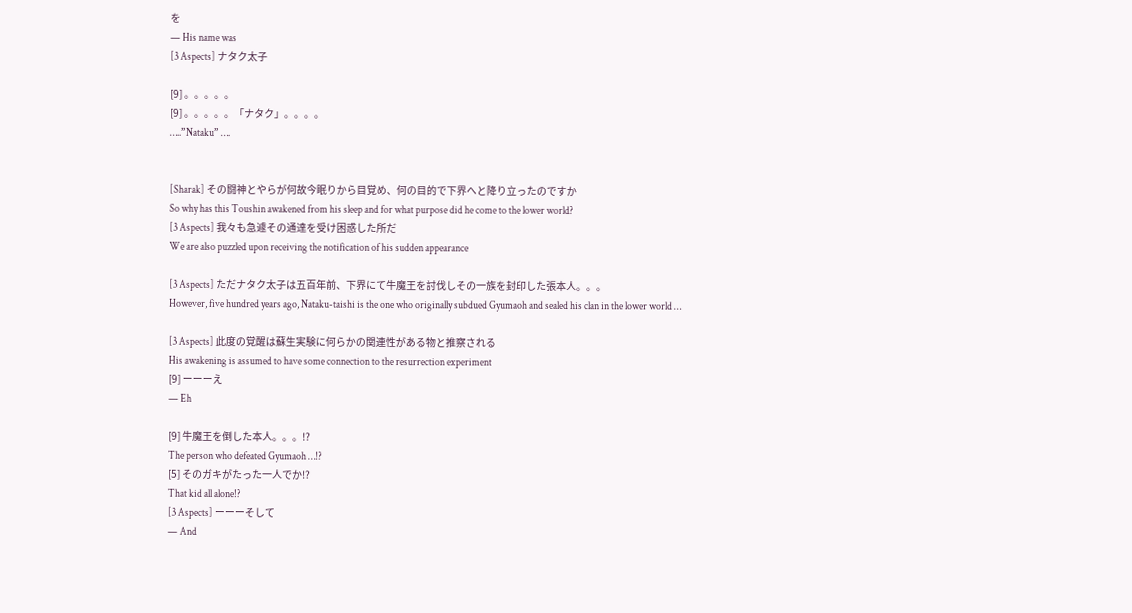を
— His name was
[3 Aspects] ナタク太子

[9] 。。。。。
[9] 。。。。。「ナタク」。。。。
…..”Nataku” ….


[Sharak] その闘神とやらが何故今眠りから目覚め、何の目的で下界へと降り立ったのですか
So why has this Toushin awakened from his sleep and for what purpose did he come to the lower world?
[3 Aspects] 我々も急遽その通達を受け困惑した所だ
We are also puzzled upon receiving the notification of his sudden appearance

[3 Aspects] ただナタク太子は五百年前、下界にて牛魔王を討伐しその一族を封印した張本人。。。
However, five hundred years ago, Nataku-taishi is the one who originally subdued Gyumaoh and sealed his clan in the lower world …

[3 Aspects] 此度の覚醒は蘇生実験に何らかの関連性がある物と推察される
His awakening is assumed to have some connection to the resurrection experiment
[9] ーーーえ
— Eh

[9] 牛魔王を倒した本人。。。!?
The person who defeated Gyumaoh …!?
[5] そのガキがたった一人でか!?
That kid all alone!?
[3 Aspects] ーーーそして
— And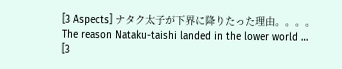[3 Aspects] ナタク太子が下界に降りたった理由。。。。
The reason Nataku-taishi landed in the lower world …
[3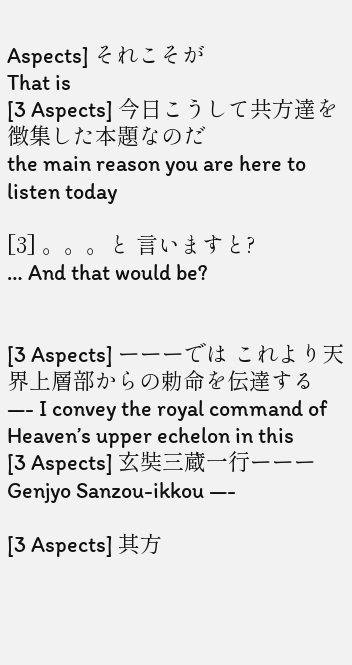Aspects] それこそが
That is
[3 Aspects] 今日こうして共方達を徴集した本題なのだ
the main reason you are here to listen today

[3] 。。。と 言いますと?
… And that would be?


[3 Aspects] ーーーでは これより天界上層部からの勅命を伝達する
—- I convey the royal command of Heaven’s upper echelon in this
[3 Aspects] 玄奘三蔵一行ーーー
Genjyo Sanzou-ikkou —-

[3 Aspects] 其方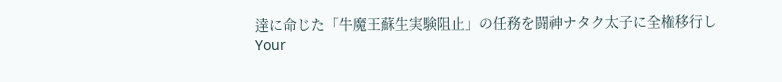達に命じた「牛魔王蘇生実験阻止」の任務を闘神ナタク太子に全権移行し
Your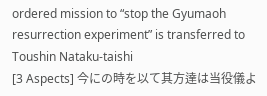ordered mission to “stop the Gyumaoh resurrection experiment” is transferred to Toushin Nataku-taishi
[3 Aspects] 今にの時を以て其方達は当役儀よ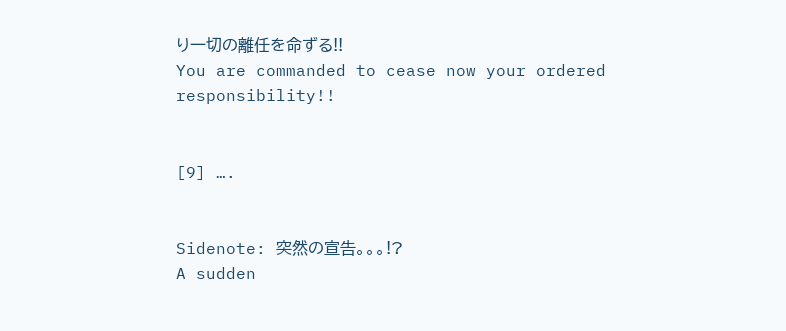り一切の離任を命ずる!!
You are commanded to cease now your ordered responsibility!!


[9] ….


Sidenote: 突然の宣告。。。!?
A sudden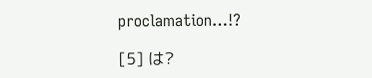proclamation…!?

[5] は?